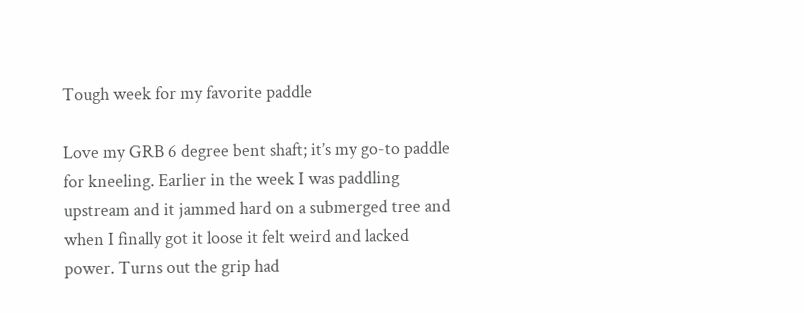Tough week for my favorite paddle

Love my GRB 6 degree bent shaft; it’s my go-to paddle for kneeling. Earlier in the week I was paddling upstream and it jammed hard on a submerged tree and when I finally got it loose it felt weird and lacked power. Turns out the grip had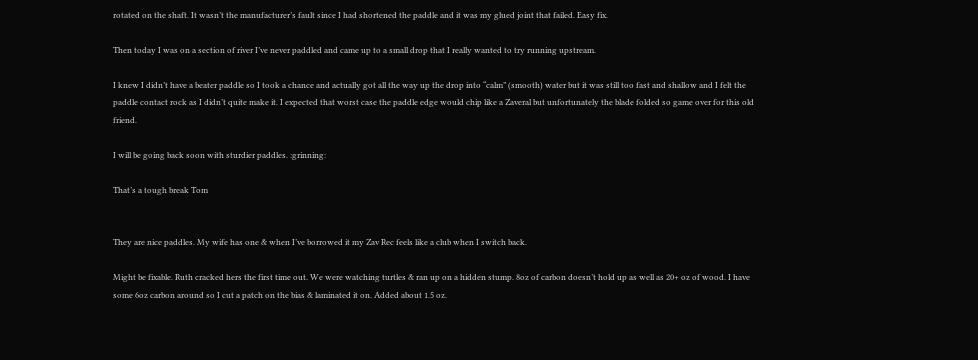rotated on the shaft. It wasn’t the manufacturer’s fault since I had shortened the paddle and it was my glued joint that failed. Easy fix.

Then today I was on a section of river I’ve never paddled and came up to a small drop that I really wanted to try running upstream.

I knew I didn’t have a beater paddle so I took a chance and actually got all the way up the drop into “calm” (smooth) water but it was still too fast and shallow and I felt the paddle contact rock as I didn’t quite make it. I expected that worst case the paddle edge would chip like a Zaveral but unfortunately the blade folded so game over for this old friend.

I will be going back soon with sturdier paddles. :grinning:

That’s a tough break Tom


They are nice paddles. My wife has one & when I’ve borrowed it my Zav Rec feels like a club when I switch back.

Might be fixable. Ruth cracked hers the first time out. We were watching turtles & ran up on a hidden stump. 8oz of carbon doesn’t hold up as well as 20+ oz of wood. I have some 6oz carbon around so I cut a patch on the bias & laminated it on. Added about 1.5 oz.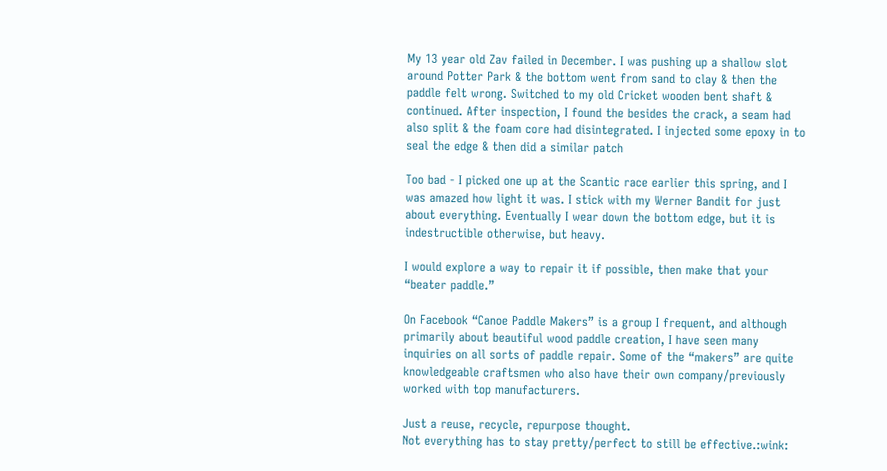My 13 year old Zav failed in December. I was pushing up a shallow slot around Potter Park & the bottom went from sand to clay & then the paddle felt wrong. Switched to my old Cricket wooden bent shaft & continued. After inspection, I found the besides the crack, a seam had also split & the foam core had disintegrated. I injected some epoxy in to seal the edge & then did a similar patch

Too bad - I picked one up at the Scantic race earlier this spring, and I was amazed how light it was. I stick with my Werner Bandit for just about everything. Eventually I wear down the bottom edge, but it is indestructible otherwise, but heavy.

I would explore a way to repair it if possible, then make that your “beater paddle.”

On Facebook “Canoe Paddle Makers” is a group I frequent, and although primarily about beautiful wood paddle creation, I have seen many inquiries on all sorts of paddle repair. Some of the “makers” are quite knowledgeable craftsmen who also have their own company/previously worked with top manufacturers.

Just a reuse, recycle, repurpose thought.
Not everything has to stay pretty/perfect to still be effective.:wink: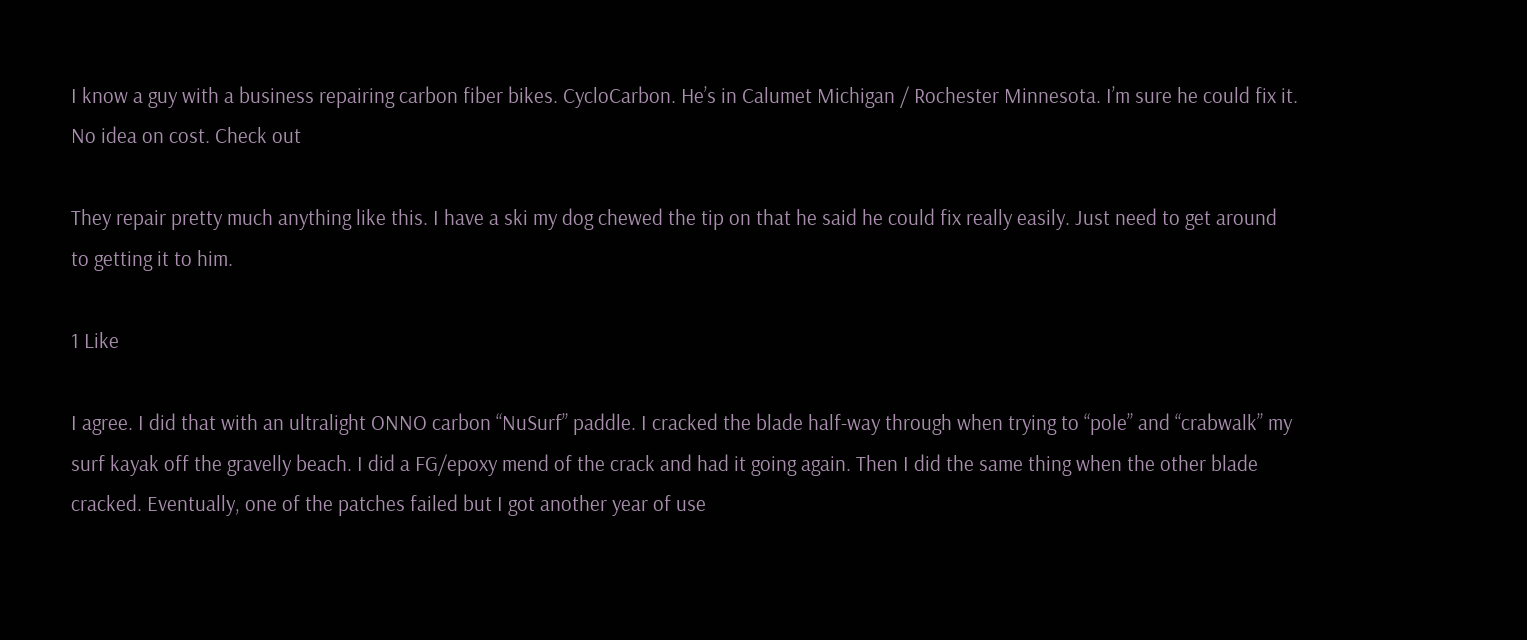I know a guy with a business repairing carbon fiber bikes. CycloCarbon. He’s in Calumet Michigan / Rochester Minnesota. I’m sure he could fix it. No idea on cost. Check out

They repair pretty much anything like this. I have a ski my dog chewed the tip on that he said he could fix really easily. Just need to get around to getting it to him.

1 Like

I agree. I did that with an ultralight ONNO carbon “NuSurf” paddle. I cracked the blade half-way through when trying to “pole” and “crabwalk” my surf kayak off the gravelly beach. I did a FG/epoxy mend of the crack and had it going again. Then I did the same thing when the other blade cracked. Eventually, one of the patches failed but I got another year of use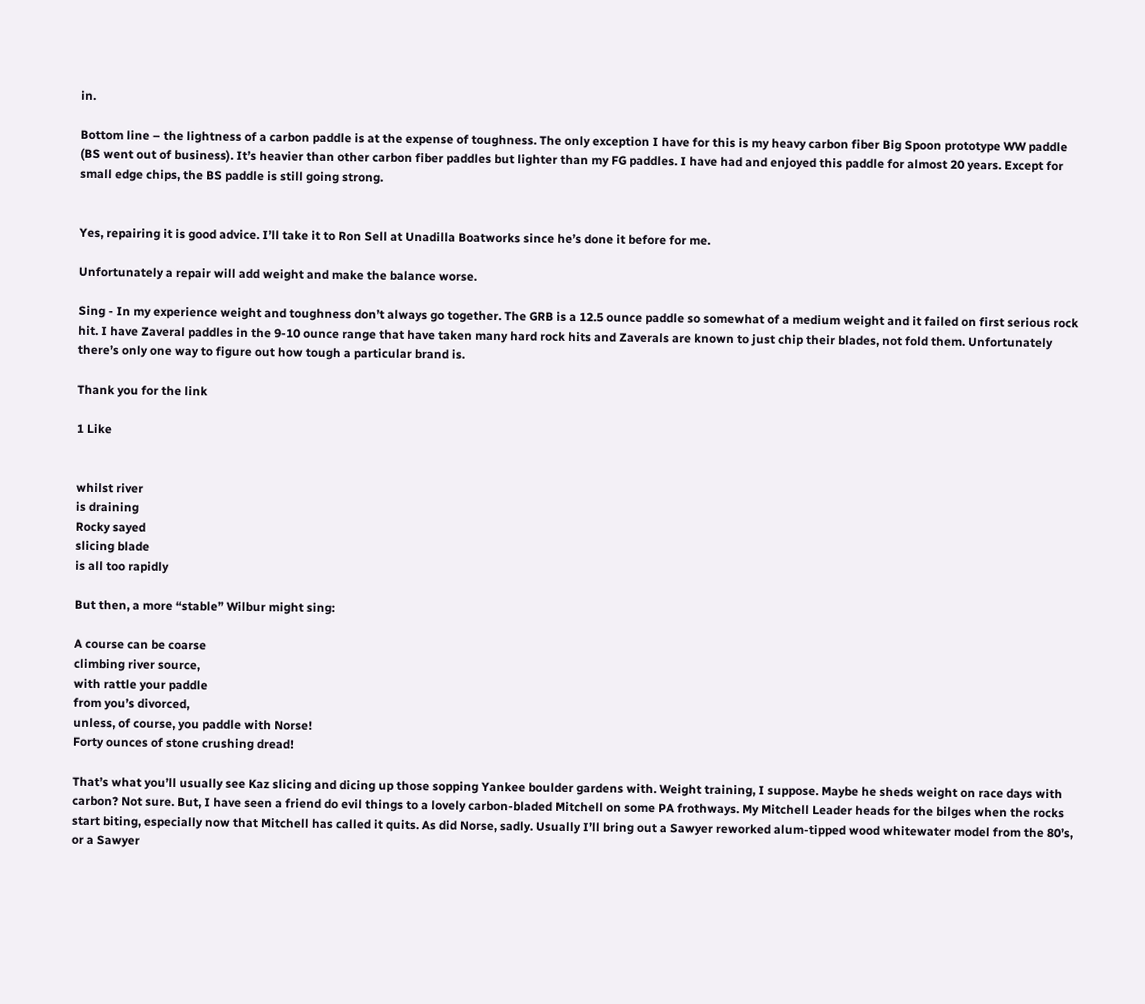in.

Bottom line – the lightness of a carbon paddle is at the expense of toughness. The only exception I have for this is my heavy carbon fiber Big Spoon prototype WW paddle (BS went out of business). It’s heavier than other carbon fiber paddles but lighter than my FG paddles. I have had and enjoyed this paddle for almost 20 years. Except for small edge chips, the BS paddle is still going strong.


Yes, repairing it is good advice. I’ll take it to Ron Sell at Unadilla Boatworks since he’s done it before for me.

Unfortunately a repair will add weight and make the balance worse.

Sing - In my experience weight and toughness don’t always go together. The GRB is a 12.5 ounce paddle so somewhat of a medium weight and it failed on first serious rock hit. I have Zaveral paddles in the 9-10 ounce range that have taken many hard rock hits and Zaverals are known to just chip their blades, not fold them. Unfortunately there’s only one way to figure out how tough a particular brand is.

Thank you for the link

1 Like


whilst river
is draining
Rocky sayed
slicing blade
is all too rapidly

But then, a more “stable” Wilbur might sing:

A course can be coarse
climbing river source,
with rattle your paddle
from you’s divorced,
unless, of course, you paddle with Norse!
Forty ounces of stone crushing dread!

That’s what you’ll usually see Kaz slicing and dicing up those sopping Yankee boulder gardens with. Weight training, I suppose. Maybe he sheds weight on race days with carbon? Not sure. But, I have seen a friend do evil things to a lovely carbon-bladed Mitchell on some PA frothways. My Mitchell Leader heads for the bilges when the rocks start biting, especially now that Mitchell has called it quits. As did Norse, sadly. Usually I’ll bring out a Sawyer reworked alum-tipped wood whitewater model from the 80’s, or a Sawyer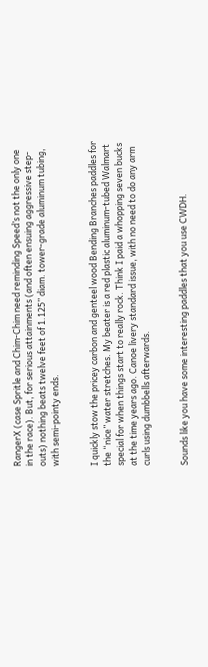RangerX (case Spritle and Chim-Chim need reminding Speed’s not the only one in the race). But, for serious attainments (and often ensuing aggressive step-outs) nothing beats twelve feet of 1.125” diam. tower-grade aluminum tubing, with semi-pointy ends.


I quickly stow the pricey carbon and genteel wood Bending Branches paddles for the “nice” water stretches. My beater is a red plastic aluminum-tubed Walmart special for when things start to really rock. Think I paid a whopping seven bucks at the time years ago. Canoe livery standard issue, with no need to do any arm curls using dumbbells afterwards.


Sounds like you have some interesting paddles that you use CWDH.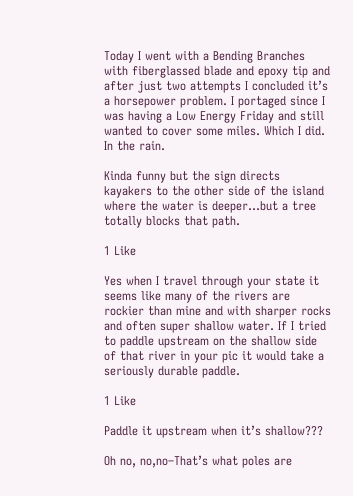Today I went with a Bending Branches with fiberglassed blade and epoxy tip and after just two attempts I concluded it’s a horsepower problem. I portaged since I was having a Low Energy Friday and still wanted to cover some miles. Which I did. In the rain.

Kinda funny but the sign directs kayakers to the other side of the island where the water is deeper…but a tree totally blocks that path.

1 Like

Yes when I travel through your state it seems like many of the rivers are rockier than mine and with sharper rocks and often super shallow water. If I tried to paddle upstream on the shallow side of that river in your pic it would take a seriously durable paddle.

1 Like

Paddle it upstream when it’s shallow???

Oh no, no,no–That’s what poles are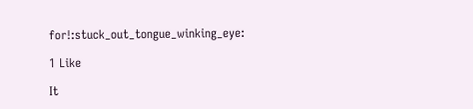for!:stuck_out_tongue_winking_eye:

1 Like

It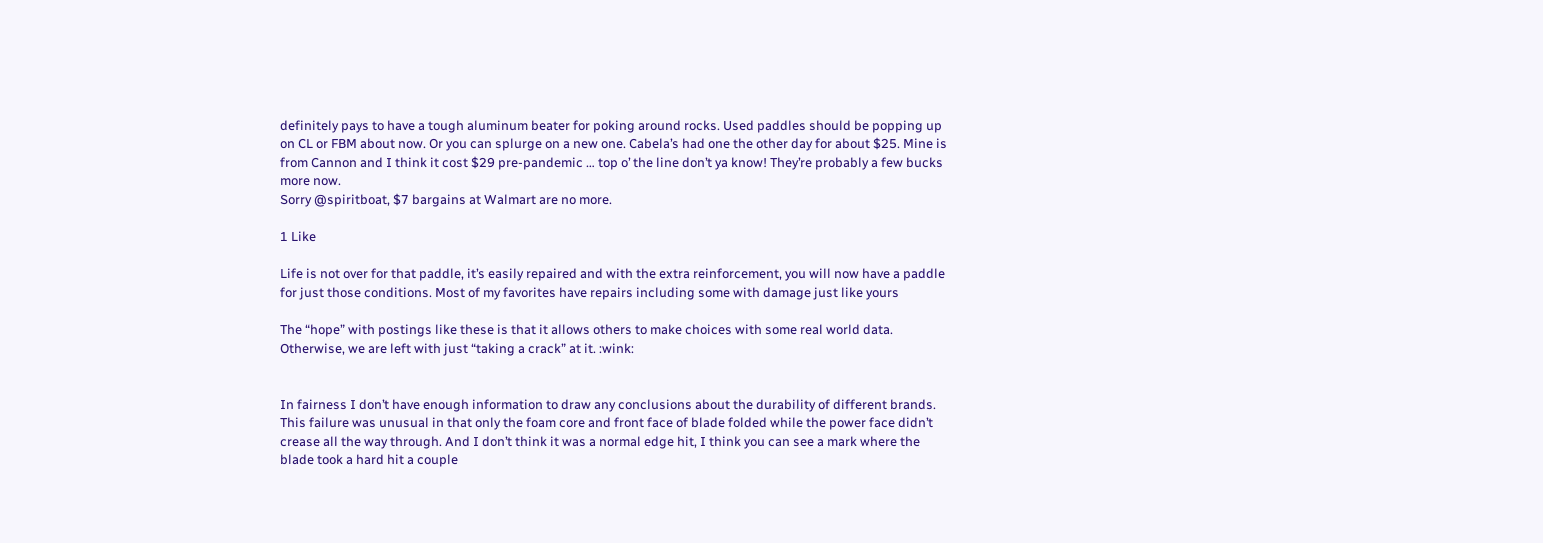definitely pays to have a tough aluminum beater for poking around rocks. Used paddles should be popping up on CL or FBM about now. Or you can splurge on a new one. Cabela’s had one the other day for about $25. Mine is from Cannon and I think it cost $29 pre-pandemic … top o’ the line don’t ya know! They’re probably a few bucks more now.
Sorry @spiritboat, $7 bargains at Walmart are no more.

1 Like

Life is not over for that paddle, it’s easily repaired and with the extra reinforcement, you will now have a paddle for just those conditions. Most of my favorites have repairs including some with damage just like yours

The “hope” with postings like these is that it allows others to make choices with some real world data. Otherwise, we are left with just “taking a crack” at it. :wink:


In fairness I don’t have enough information to draw any conclusions about the durability of different brands. This failure was unusual in that only the foam core and front face of blade folded while the power face didn’t crease all the way through. And I don’t think it was a normal edge hit, I think you can see a mark where the blade took a hard hit a couple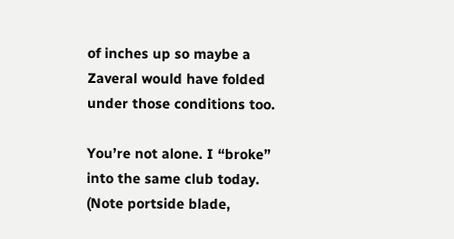of inches up so maybe a Zaveral would have folded under those conditions too.

You’re not alone. I “broke” into the same club today. (Note portside blade,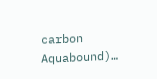carbon Aquabound)…